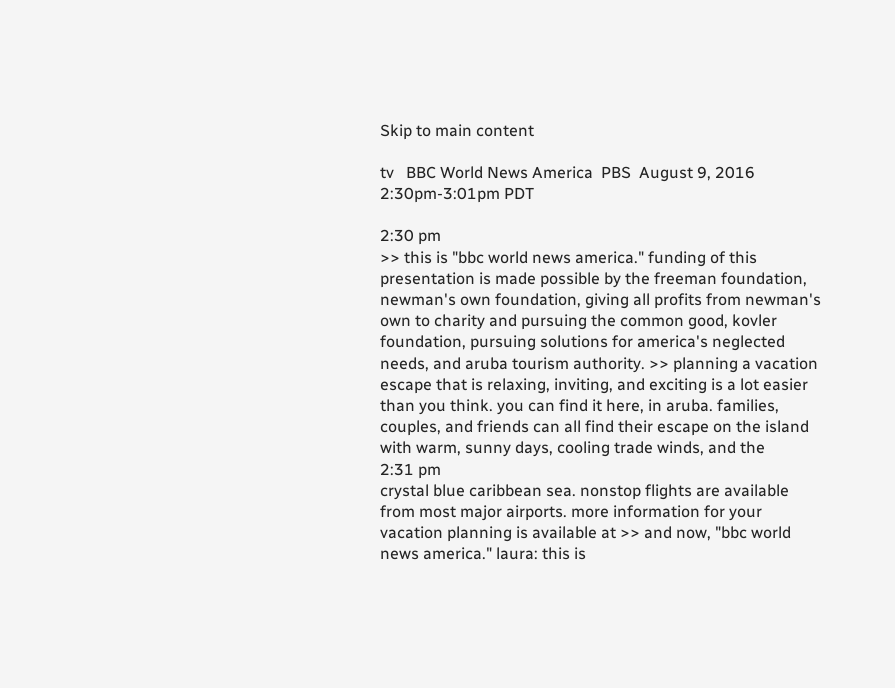Skip to main content

tv   BBC World News America  PBS  August 9, 2016 2:30pm-3:01pm PDT

2:30 pm
>> this is "bbc world news america." funding of this presentation is made possible by the freeman foundation, newman's own foundation, giving all profits from newman's own to charity and pursuing the common good, kovler foundation, pursuing solutions for america's neglected needs, and aruba tourism authority. >> planning a vacation escape that is relaxing, inviting, and exciting is a lot easier than you think. you can find it here, in aruba. families, couples, and friends can all find their escape on the island with warm, sunny days, cooling trade winds, and the
2:31 pm
crystal blue caribbean sea. nonstop flights are available from most major airports. more information for your vacation planning is available at >> and now, "bbc world news america." laura: this is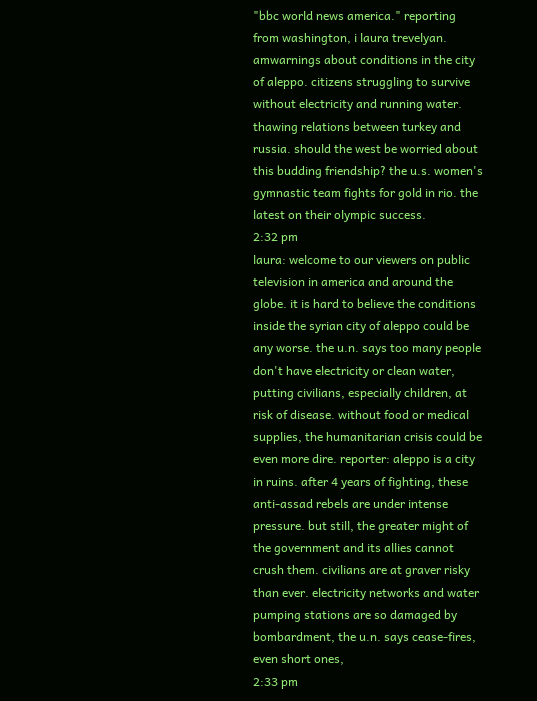"bbc world news america." reporting from washington, i laura trevelyan. amwarnings about conditions in the city of aleppo. citizens struggling to survive without electricity and running water. thawing relations between turkey and russia. should the west be worried about this budding friendship? the u.s. women's gymnastic team fights for gold in rio. the latest on their olympic success.
2:32 pm
laura: welcome to our viewers on public television in america and around the globe. it is hard to believe the conditions inside the syrian city of aleppo could be any worse. the u.n. says too many people don't have electricity or clean water, putting civilians, especially children, at risk of disease. without food or medical supplies, the humanitarian crisis could be even more dire. reporter: aleppo is a city in ruins. after 4 years of fighting, these anti-assad rebels are under intense pressure. but still, the greater might of the government and its allies cannot crush them. civilians are at graver risky than ever. electricity networks and water pumping stations are so damaged by bombardment, the u.n. says cease-fires, even short ones,
2:33 pm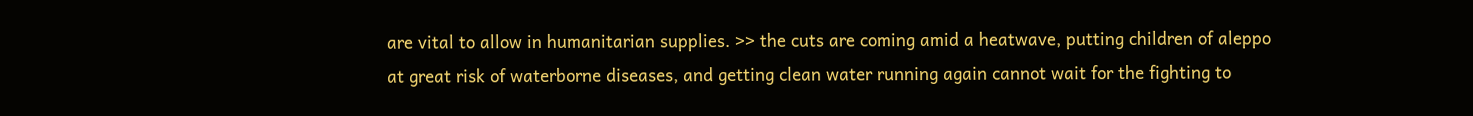are vital to allow in humanitarian supplies. >> the cuts are coming amid a heatwave, putting children of aleppo at great risk of waterborne diseases, and getting clean water running again cannot wait for the fighting to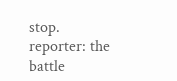stop. reporter: the battle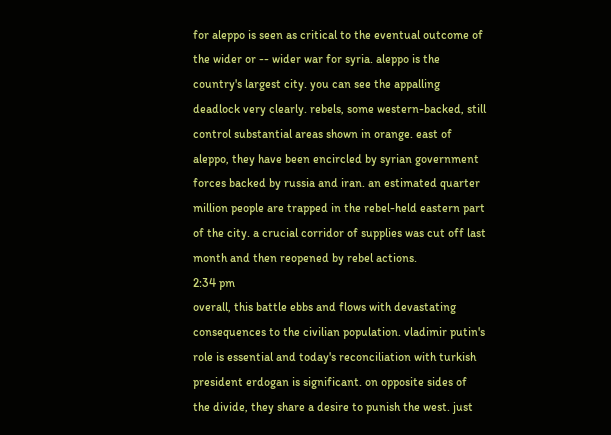for aleppo is seen as critical to the eventual outcome of the wider or -- wider war for syria. aleppo is the country's largest city. you can see the appalling deadlock very clearly. rebels, some western-backed, still control substantial areas shown in orange. east of aleppo, they have been encircled by syrian government forces backed by russia and iran. an estimated quarter million people are trapped in the rebel-held eastern part of the city. a crucial corridor of supplies was cut off last month and then reopened by rebel actions.
2:34 pm
overall, this battle ebbs and flows with devastating consequences to the civilian population. vladimir putin's role is essential and today's reconciliation with turkish president erdogan is significant. on opposite sides of the divide, they share a desire to punish the west. just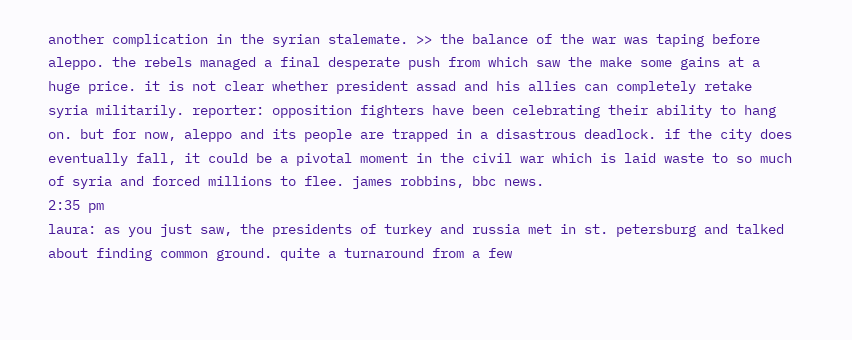another complication in the syrian stalemate. >> the balance of the war was taping before aleppo. the rebels managed a final desperate push from which saw the make some gains at a huge price. it is not clear whether president assad and his allies can completely retake syria militarily. reporter: opposition fighters have been celebrating their ability to hang on. but for now, aleppo and its people are trapped in a disastrous deadlock. if the city does eventually fall, it could be a pivotal moment in the civil war which is laid waste to so much of syria and forced millions to flee. james robbins, bbc news.
2:35 pm
laura: as you just saw, the presidents of turkey and russia met in st. petersburg and talked about finding common ground. quite a turnaround from a few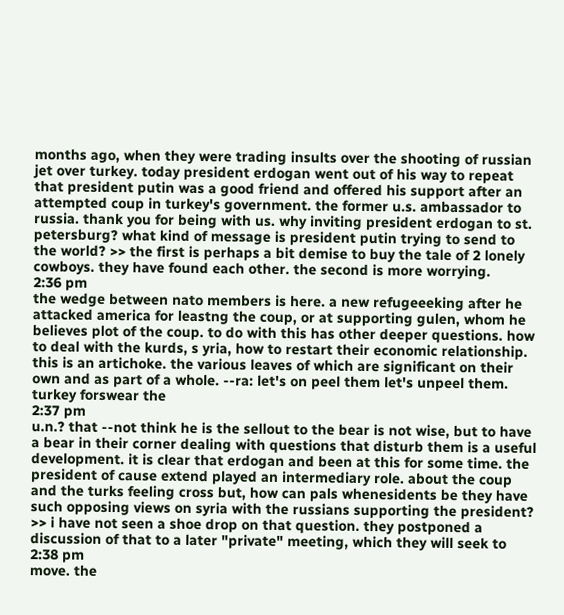months ago, when they were trading insults over the shooting of russian jet over turkey. today president erdogan went out of his way to repeat that president putin was a good friend and offered his support after an attempted coup in turkey's government. the former u.s. ambassador to russia. thank you for being with us. why inviting president erdogan to st. petersburg? what kind of message is president putin trying to send to the world? >> the first is perhaps a bit demise to buy the tale of 2 lonely cowboys. they have found each other. the second is more worrying.
2:36 pm
the wedge between nato members is here. a new refugeeeking after he attacked america for leastng the coup, or at supporting gulen, whom he believes plot of the coup. to do with this has other deeper questions. how to deal with the kurds, s yria, how to restart their economic relationship. this is an artichoke. the various leaves of which are significant on their own and as part of a whole. --ra: let's on peel them let's unpeel them. turkey forswear the
2:37 pm
u.n.? that --not think he is the sellout to the bear is not wise, but to have a bear in their corner dealing with questions that disturb them is a useful development. it is clear that erdogan and been at this for some time. the president of cause extend played an intermediary role. about the coup and the turks feeling cross but, how can pals whenesidents be they have such opposing views on syria with the russians supporting the president? >> i have not seen a shoe drop on that question. they postponed a discussion of that to a later "private" meeting, which they will seek to
2:38 pm
move. the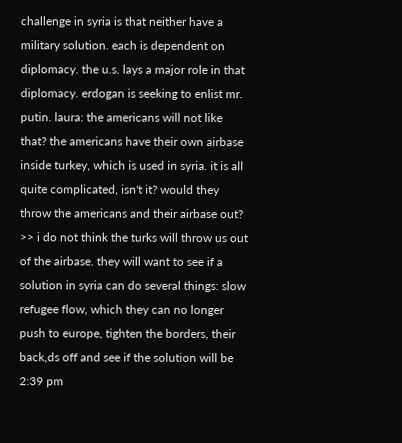challenge in syria is that neither have a military solution. each is dependent on diplomacy. the u.s. lays a major role in that diplomacy. erdogan is seeking to enlist mr. putin. laura: the americans will not like that? the americans have their own airbase inside turkey, which is used in syria. it is all quite complicated, isn't it? would they throw the americans and their airbase out? >> i do not think the turks will throw us out of the airbase. they will want to see if a solution in syria can do several things: slow refugee flow, which they can no longer push to europe, tighten the borders, their back,ds off and see if the solution will be
2:39 pm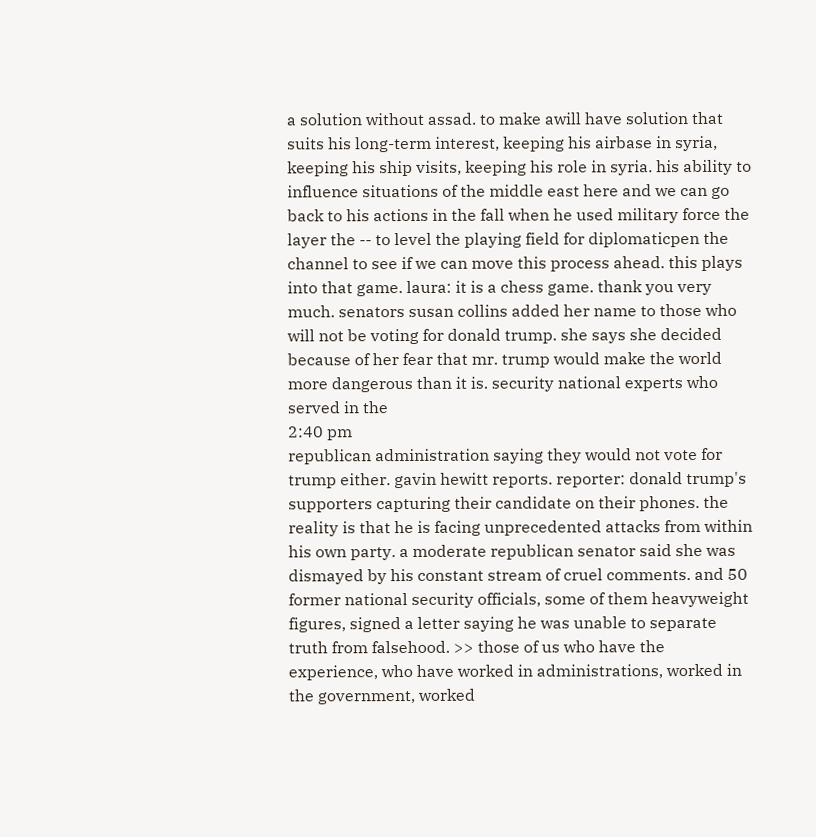a solution without assad. to make awill have solution that suits his long-term interest, keeping his airbase in syria, keeping his ship visits, keeping his role in syria. his ability to influence situations of the middle east here and we can go back to his actions in the fall when he used military force the layer the -- to level the playing field for diplomaticpen the channel to see if we can move this process ahead. this plays into that game. laura: it is a chess game. thank you very much. senators susan collins added her name to those who will not be voting for donald trump. she says she decided because of her fear that mr. trump would make the world more dangerous than it is. security national experts who served in the
2:40 pm
republican administration saying they would not vote for trump either. gavin hewitt reports. reporter: donald trump's supporters capturing their candidate on their phones. the reality is that he is facing unprecedented attacks from within his own party. a moderate republican senator said she was dismayed by his constant stream of cruel comments. and 50 former national security officials, some of them heavyweight figures, signed a letter saying he was unable to separate truth from falsehood. >> those of us who have the experience, who have worked in administrations, worked in the government, worked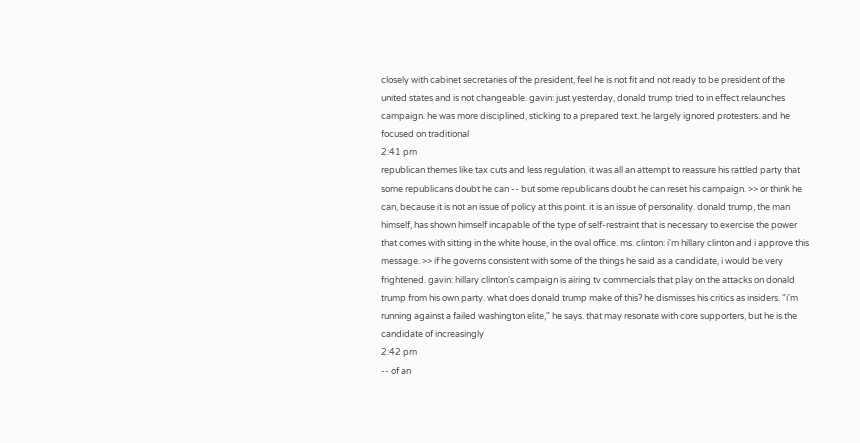closely with cabinet secretaries of the president, feel he is not fit and not ready to be president of the united states and is not changeable. gavin: just yesterday, donald trump tried to in effect relaunches campaign. he was more disciplined, sticking to a prepared text. he largely ignored protesters. and he focused on traditional
2:41 pm
republican themes like tax cuts and less regulation. it was all an attempt to reassure his rattled party that some republicans doubt he can -- but some republicans doubt he can reset his campaign. >> or think he can, because it is not an issue of policy at this point. it is an issue of personality. donald trump, the man himself, has shown himself incapable of the type of self-restraint that is necessary to exercise the power that comes with sitting in the white house, in the oval office. ms. clinton: i'm hillary clinton and i approve this message. >> if he governs consistent with some of the things he said as a candidate, i would be very frightened. gavin: hillary clinton's campaign is airing tv commercials that play on the attacks on donald trump from his own party. what does donald trump make of this? he dismisses his critics as insiders. "i'm running against a failed washington elite," he says. that may resonate with core supporters, but he is the candidate of increasingly
2:42 pm
-- of an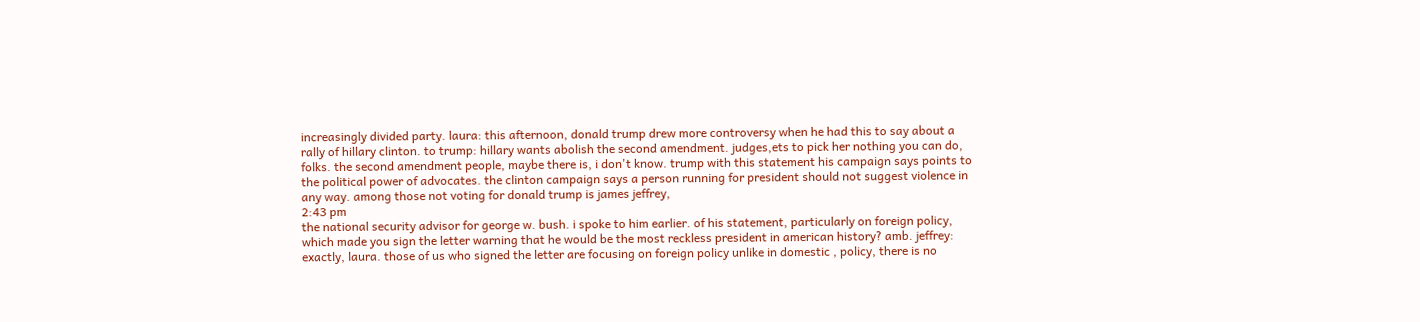increasingly divided party. laura: this afternoon, donald trump drew more controversy when he had this to say about a rally of hillary clinton. to trump: hillary wants abolish the second amendment. judges,ets to pick her nothing you can do, folks. the second amendment people, maybe there is, i don't know. trump with this statement his campaign says points to the political power of advocates. the clinton campaign says a person running for president should not suggest violence in any way. among those not voting for donald trump is james jeffrey,
2:43 pm
the national security advisor for george w. bush. i spoke to him earlier. of his statement, particularly on foreign policy, which made you sign the letter warning that he would be the most reckless president in american history? amb. jeffrey: exactly, laura. those of us who signed the letter are focusing on foreign policy unlike in domestic , policy, there is no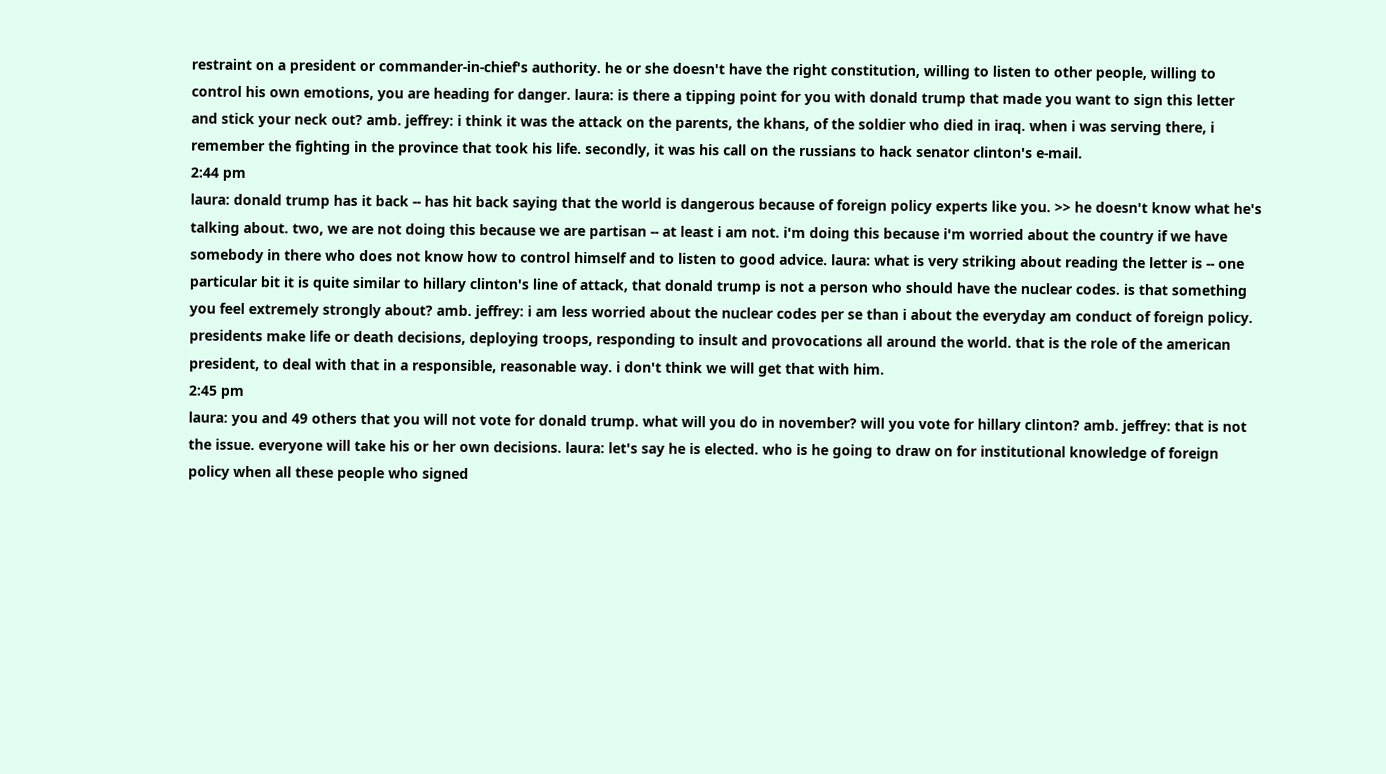restraint on a president or commander-in-chief's authority. he or she doesn't have the right constitution, willing to listen to other people, willing to control his own emotions, you are heading for danger. laura: is there a tipping point for you with donald trump that made you want to sign this letter and stick your neck out? amb. jeffrey: i think it was the attack on the parents, the khans, of the soldier who died in iraq. when i was serving there, i remember the fighting in the province that took his life. secondly, it was his call on the russians to hack senator clinton's e-mail.
2:44 pm
laura: donald trump has it back -- has hit back saying that the world is dangerous because of foreign policy experts like you. >> he doesn't know what he's talking about. two, we are not doing this because we are partisan -- at least i am not. i'm doing this because i'm worried about the country if we have somebody in there who does not know how to control himself and to listen to good advice. laura: what is very striking about reading the letter is -- one particular bit it is quite similar to hillary clinton's line of attack, that donald trump is not a person who should have the nuclear codes. is that something you feel extremely strongly about? amb. jeffrey: i am less worried about the nuclear codes per se than i about the everyday am conduct of foreign policy. presidents make life or death decisions, deploying troops, responding to insult and provocations all around the world. that is the role of the american president, to deal with that in a responsible, reasonable way. i don't think we will get that with him.
2:45 pm
laura: you and 49 others that you will not vote for donald trump. what will you do in november? will you vote for hillary clinton? amb. jeffrey: that is not the issue. everyone will take his or her own decisions. laura: let's say he is elected. who is he going to draw on for institutional knowledge of foreign policy when all these people who signed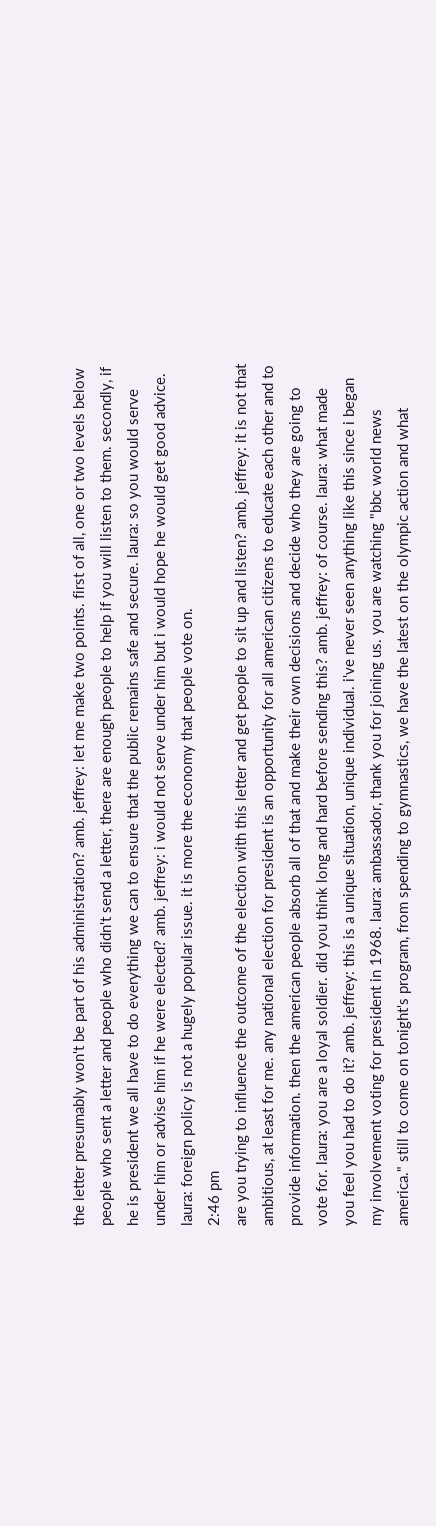the letter presumably won't be part of his administration? amb. jeffrey: let me make two points. first of all, one or two levels below people who sent a letter and people who didn't send a letter, there are enough people to help if you will listen to them. secondly, if he is president we all have to do everything we can to ensure that the public remains safe and secure. laura: so you would serve under him or advise him if he were elected? amb. jeffrey: i would not serve under him but i would hope he would get good advice. laura: foreign policy is not a hugely popular issue. it is more the economy that people vote on.
2:46 pm
are you trying to influence the outcome of the election with this letter and get people to sit up and listen? amb. jeffrey: it is not that ambitious, at least for me. any national election for president is an opportunity for all american citizens to educate each other and to provide information. then the american people absorb all of that and make their own decisions and decide who they are going to vote for. laura: you are a loyal soldier. did you think long and hard before sending this? amb. jeffrey: of course. laura: what made you feel you had to do it? amb. jeffrey: this is a unique situation, unique individual. i've never seen anything like this since i began my involvement voting for president in 1968. laura: ambassador, thank you for joining us. you are watching "bbc world news america." still to come on tonight's program, from spending to gymnastics, we have the latest on the olympic action and what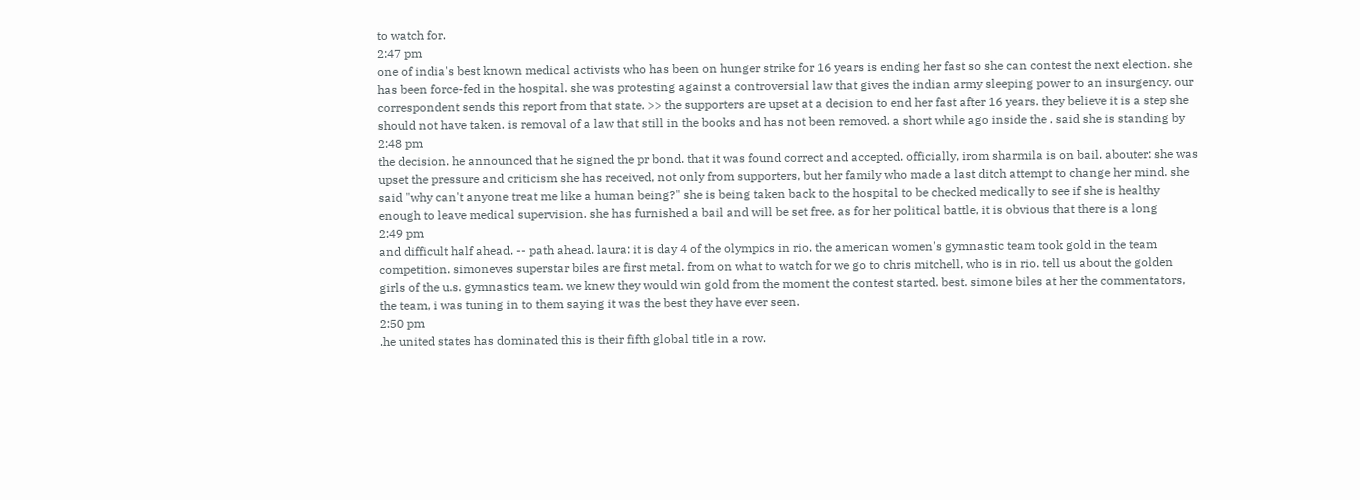to watch for.
2:47 pm
one of india's best known medical activists who has been on hunger strike for 16 years is ending her fast so she can contest the next election. she has been force-fed in the hospital. she was protesting against a controversial law that gives the indian army sleeping power to an insurgency. our correspondent sends this report from that state. >> the supporters are upset at a decision to end her fast after 16 years. they believe it is a step she should not have taken. is removal of a law that still in the books and has not been removed. a short while ago inside the . said she is standing by
2:48 pm
the decision. he announced that he signed the pr bond. that it was found correct and accepted. officially, irom sharmila is on bail. abouter: she was upset the pressure and criticism she has received, not only from supporters, but her family who made a last ditch attempt to change her mind. she said "why can't anyone treat me like a human being?" she is being taken back to the hospital to be checked medically to see if she is healthy enough to leave medical supervision. she has furnished a bail and will be set free. as for her political battle, it is obvious that there is a long
2:49 pm
and difficult half ahead. -- path ahead. laura: it is day 4 of the olympics in rio. the american women's gymnastic team took gold in the team competition. simoneves superstar biles are first metal. from on what to watch for we go to chris mitchell, who is in rio. tell us about the golden girls of the u.s. gymnastics team. we knew they would win gold from the moment the contest started. best. simone biles at her the commentators, the team, i was tuning in to them saying it was the best they have ever seen.
2:50 pm
.he united states has dominated this is their fifth global title in a row.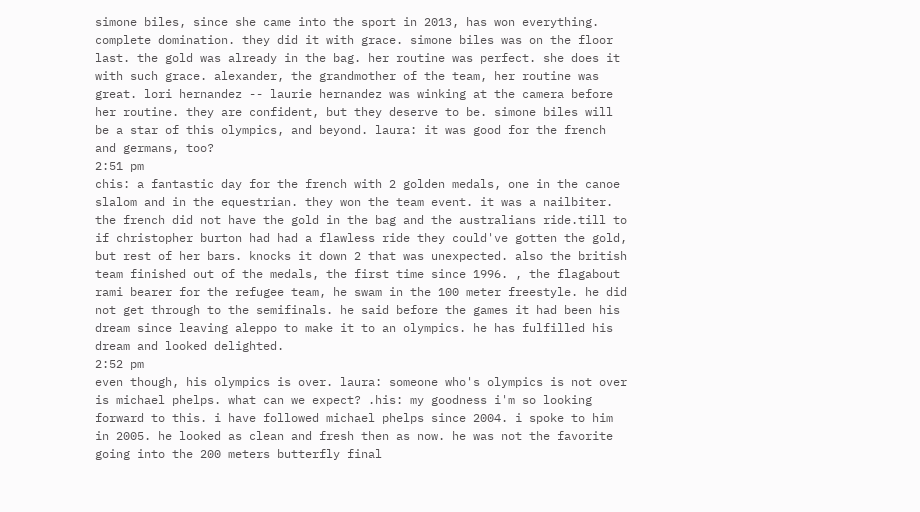simone biles, since she came into the sport in 2013, has won everything. complete domination. they did it with grace. simone biles was on the floor last. the gold was already in the bag. her routine was perfect. she does it with such grace. alexander, the grandmother of the team, her routine was great. lori hernandez -- laurie hernandez was winking at the camera before her routine. they are confident, but they deserve to be. simone biles will be a star of this olympics, and beyond. laura: it was good for the french and germans, too?
2:51 pm
chis: a fantastic day for the french with 2 golden medals, one in the canoe slalom and in the equestrian. they won the team event. it was a nailbiter. the french did not have the gold in the bag and the australians ride.till to if christopher burton had had a flawless ride they could've gotten the gold, but rest of her bars. knocks it down 2 that was unexpected. also the british team finished out of the medals, the first time since 1996. , the flagabout rami bearer for the refugee team, he swam in the 100 meter freestyle. he did not get through to the semifinals. he said before the games it had been his dream since leaving aleppo to make it to an olympics. he has fulfilled his dream and looked delighted.
2:52 pm
even though, his olympics is over. laura: someone who's olympics is not over is michael phelps. what can we expect? .his: my goodness i'm so looking forward to this. i have followed michael phelps since 2004. i spoke to him in 2005. he looked as clean and fresh then as now. he was not the favorite going into the 200 meters butterfly final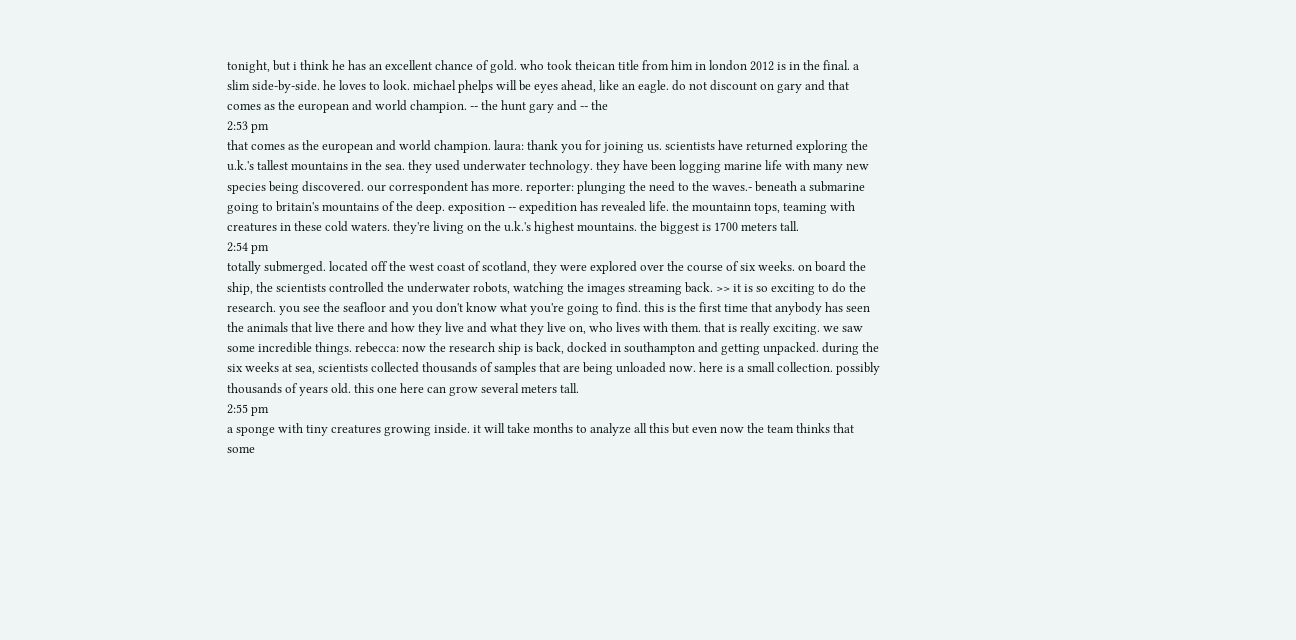tonight, but i think he has an excellent chance of gold. who took theican title from him in london 2012 is in the final. a slim side-by-side. he loves to look. michael phelps will be eyes ahead, like an eagle. do not discount on gary and that comes as the european and world champion. -- the hunt gary and -- the
2:53 pm
that comes as the european and world champion. laura: thank you for joining us. scientists have returned exploring the u.k.'s tallest mountains in the sea. they used underwater technology. they have been logging marine life with many new species being discovered. our correspondent has more. reporter: plunging the need to the waves.- beneath a submarine going to britain's mountains of the deep. exposition -- expedition has revealed life. the mountainn tops, teaming with creatures in these cold waters. they're living on the u.k.'s highest mountains. the biggest is 1700 meters tall.
2:54 pm
totally submerged. located off the west coast of scotland, they were explored over the course of six weeks. on board the ship, the scientists controlled the underwater robots, watching the images streaming back. >> it is so exciting to do the research. you see the seafloor and you don't know what you're going to find. this is the first time that anybody has seen the animals that live there and how they live and what they live on, who lives with them. that is really exciting. we saw some incredible things. rebecca: now the research ship is back, docked in southampton and getting unpacked. during the six weeks at sea, scientists collected thousands of samples that are being unloaded now. here is a small collection. possibly thousands of years old. this one here can grow several meters tall.
2:55 pm
a sponge with tiny creatures growing inside. it will take months to analyze all this but even now the team thinks that some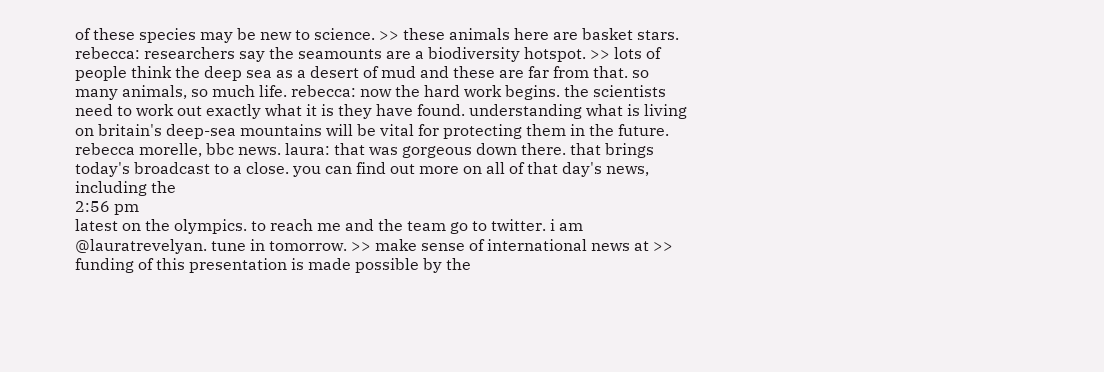of these species may be new to science. >> these animals here are basket stars. rebecca: researchers say the seamounts are a biodiversity hotspot. >> lots of people think the deep sea as a desert of mud and these are far from that. so many animals, so much life. rebecca: now the hard work begins. the scientists need to work out exactly what it is they have found. understanding what is living on britain's deep-sea mountains will be vital for protecting them in the future. rebecca morelle, bbc news. laura: that was gorgeous down there. that brings today's broadcast to a close. you can find out more on all of that day's news, including the
2:56 pm
latest on the olympics. to reach me and the team go to twitter. i am @lauratrevelyan. tune in tomorrow. >> make sense of international news at >> funding of this presentation is made possible by the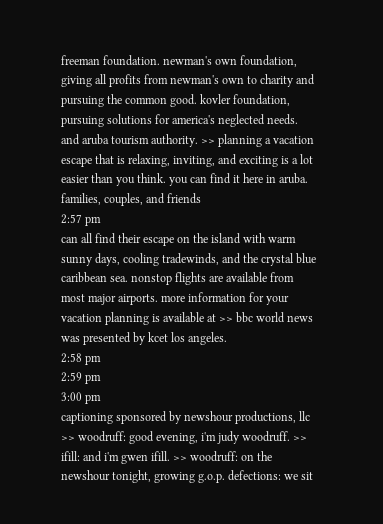freeman foundation. newman's own foundation, giving all profits from newman's own to charity and pursuing the common good. kovler foundation, pursuing solutions for america's neglected needs. and aruba tourism authority. >> planning a vacation escape that is relaxing, inviting, and exciting is a lot easier than you think. you can find it here in aruba. families, couples, and friends
2:57 pm
can all find their escape on the island with warm sunny days, cooling tradewinds, and the crystal blue caribbean sea. nonstop flights are available from most major airports. more information for your vacation planning is available at >> bbc world news was presented by kcet los angeles.
2:58 pm
2:59 pm
3:00 pm
captioning sponsored by newshour productions, llc >> woodruff: good evening, i'm judy woodruff. >> ifill: and i'm gwen ifill. >> woodruff: on the newshour tonight, growing g.o.p. defections: we sit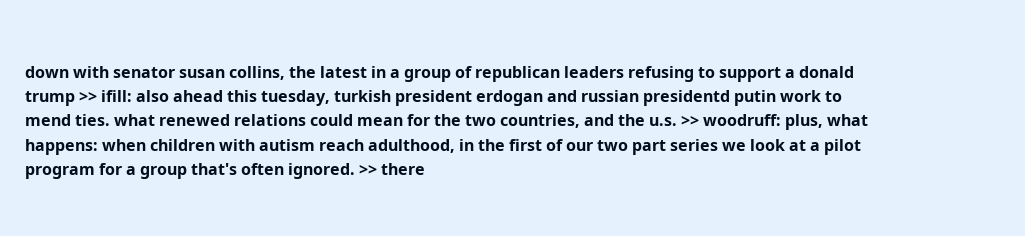down with senator susan collins, the latest in a group of republican leaders refusing to support a donald trump >> ifill: also ahead this tuesday, turkish president erdogan and russian presidentd putin work to mend ties. what renewed relations could mean for the two countries, and the u.s. >> woodruff: plus, what happens: when children with autism reach adulthood, in the first of our two part series we look at a pilot program for a group that's often ignored. >> there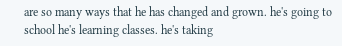are so many ways that he has changed and grown. he's going to school he's learning classes. he's taking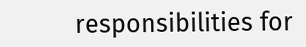responsibilities for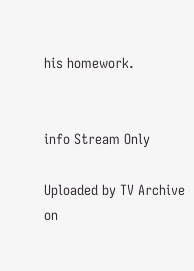his homework.


info Stream Only

Uploaded by TV Archive on